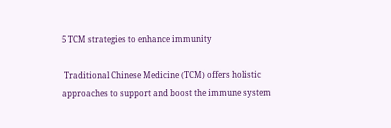5 TCM strategies to enhance immunity

 Traditional Chinese Medicine (TCM) offers holistic approaches to support and boost the immune system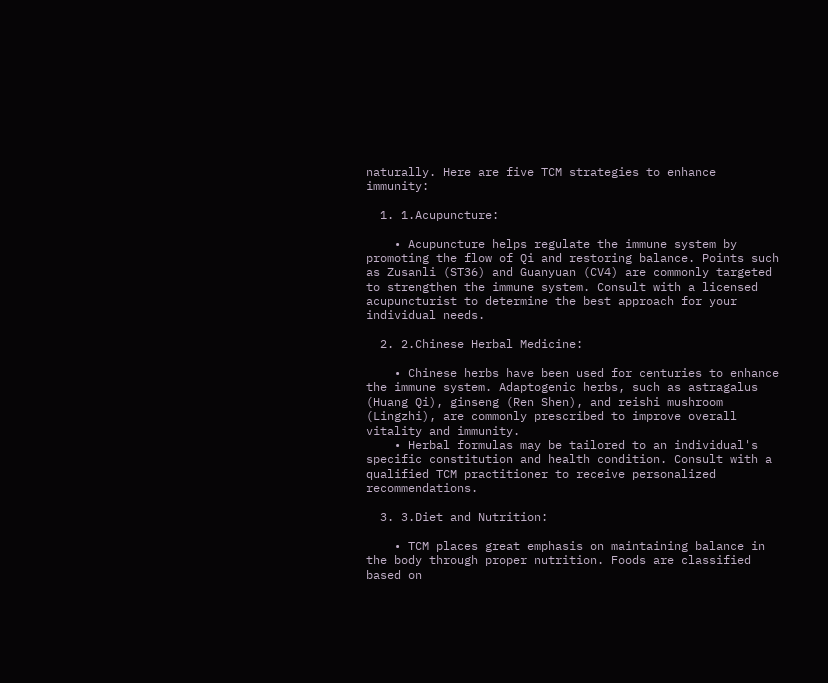naturally. Here are five TCM strategies to enhance immunity:

  1. 1.Acupuncture:

    • Acupuncture helps regulate the immune system by promoting the flow of Qi and restoring balance. Points such as Zusanli (ST36) and Guanyuan (CV4) are commonly targeted to strengthen the immune system. Consult with a licensed acupuncturist to determine the best approach for your individual needs.

  2. 2.Chinese Herbal Medicine:

    • Chinese herbs have been used for centuries to enhance the immune system. Adaptogenic herbs, such as astragalus (Huang Qi), ginseng (Ren Shen), and reishi mushroom (Lingzhi), are commonly prescribed to improve overall vitality and immunity.
    • Herbal formulas may be tailored to an individual's specific constitution and health condition. Consult with a qualified TCM practitioner to receive personalized recommendations.

  3. 3.Diet and Nutrition:

    • TCM places great emphasis on maintaining balance in the body through proper nutrition. Foods are classified based on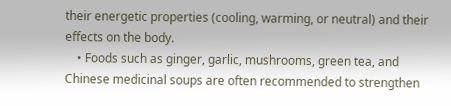their energetic properties (cooling, warming, or neutral) and their effects on the body.
    • Foods such as ginger, garlic, mushrooms, green tea, and Chinese medicinal soups are often recommended to strengthen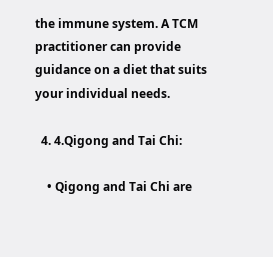the immune system. A TCM practitioner can provide guidance on a diet that suits your individual needs.

  4. 4.Qigong and Tai Chi:

    • Qigong and Tai Chi are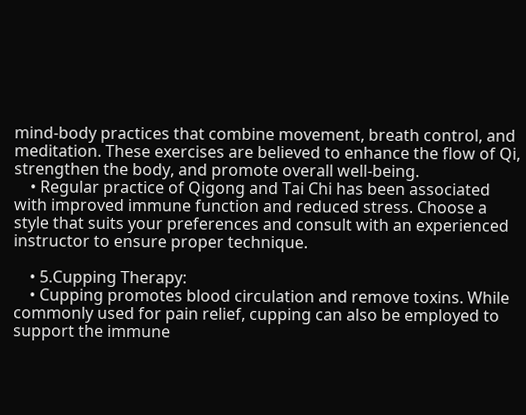mind-body practices that combine movement, breath control, and meditation. These exercises are believed to enhance the flow of Qi, strengthen the body, and promote overall well-being.
    • Regular practice of Qigong and Tai Chi has been associated with improved immune function and reduced stress. Choose a style that suits your preferences and consult with an experienced instructor to ensure proper technique.

    • 5.Cupping Therapy:
    • Cupping promotes blood circulation and remove toxins. While commonly used for pain relief, cupping can also be employed to support the immune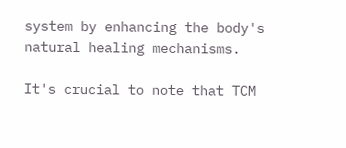system by enhancing the body's natural healing mechanisms.

It's crucial to note that TCM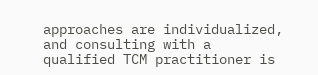approaches are individualized, and consulting with a qualified TCM practitioner is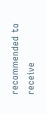recommended to receive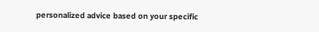personalized advice based on your specific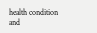health condition and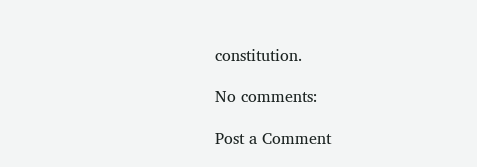constitution.

No comments:

Post a Comment